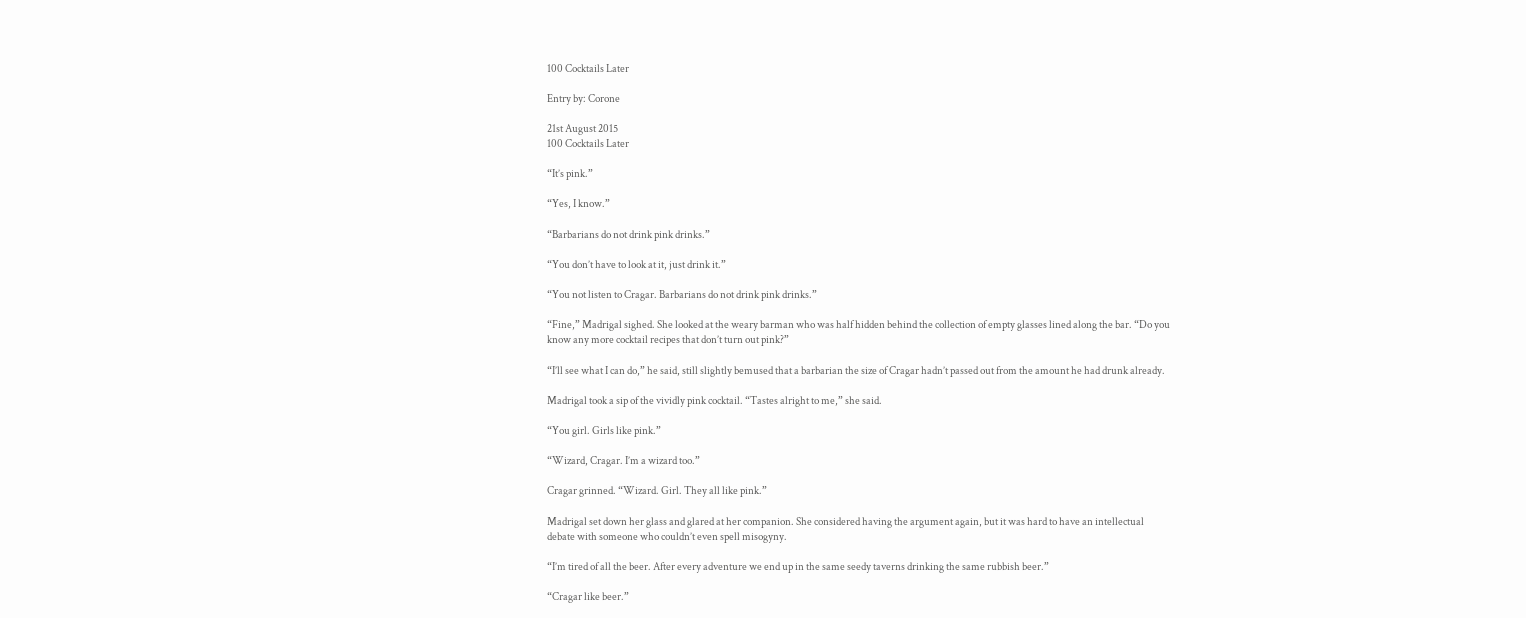100 Cocktails Later

Entry by: Corone

21st August 2015
100 Cocktails Later

“It’s pink.”

“Yes, I know.”

“Barbarians do not drink pink drinks.”

“You don’t have to look at it, just drink it.”

“You not listen to Cragar. Barbarians do not drink pink drinks.”

“Fine,” Madrigal sighed. She looked at the weary barman who was half hidden behind the collection of empty glasses lined along the bar. “Do you know any more cocktail recipes that don’t turn out pink?”

“I’ll see what I can do,” he said, still slightly bemused that a barbarian the size of Cragar hadn’t passed out from the amount he had drunk already.

Madrigal took a sip of the vividly pink cocktail. “Tastes alright to me,” she said.

“You girl. Girls like pink.”

“Wizard, Cragar. I’m a wizard too.”

Cragar grinned. “Wizard. Girl. They all like pink.”

Madrigal set down her glass and glared at her companion. She considered having the argument again, but it was hard to have an intellectual debate with someone who couldn’t even spell misogyny.

“I’m tired of all the beer. After every adventure we end up in the same seedy taverns drinking the same rubbish beer.”

“Cragar like beer.”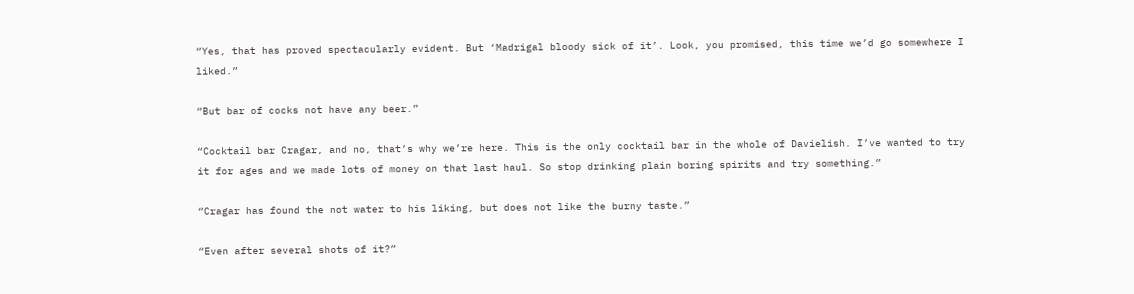“Yes, that has proved spectacularly evident. But ‘Madrigal bloody sick of it’. Look, you promised, this time we’d go somewhere I liked.”

“But bar of cocks not have any beer.”

“Cocktail bar Cragar, and no, that’s why we’re here. This is the only cocktail bar in the whole of Davielish. I’ve wanted to try it for ages and we made lots of money on that last haul. So stop drinking plain boring spirits and try something.”

“Cragar has found the not water to his liking, but does not like the burny taste.”

“Even after several shots of it?”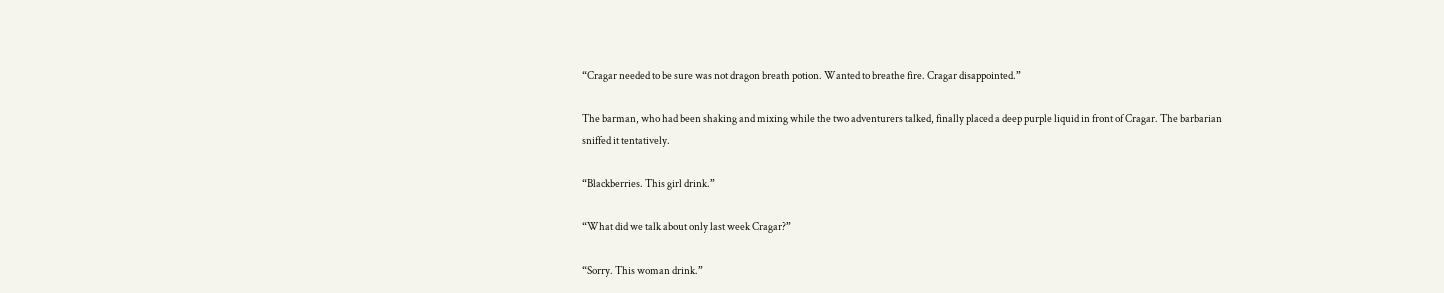“Cragar needed to be sure was not dragon breath potion. Wanted to breathe fire. Cragar disappointed.”

The barman, who had been shaking and mixing while the two adventurers talked, finally placed a deep purple liquid in front of Cragar. The barbarian sniffed it tentatively.

“Blackberries. This girl drink.”

“What did we talk about only last week Cragar?”

“Sorry. This woman drink.”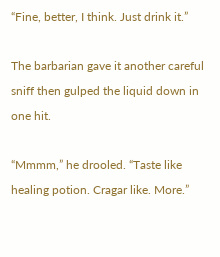“Fine, better, I think. Just drink it.”

The barbarian gave it another careful sniff then gulped the liquid down in one hit.

“Mmmm,” he drooled. “Taste like healing potion. Cragar like. More.”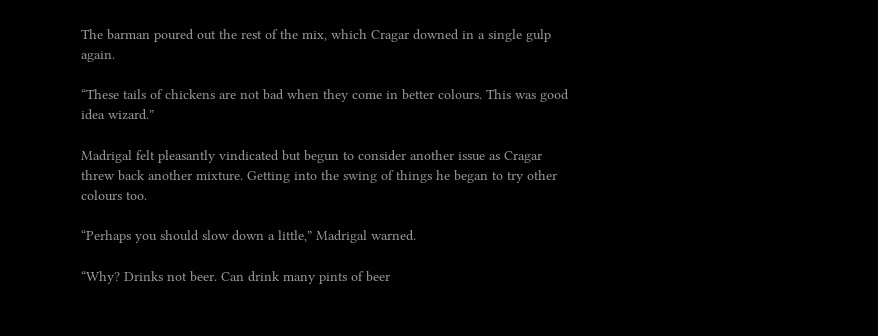The barman poured out the rest of the mix, which Cragar downed in a single gulp again.

“These tails of chickens are not bad when they come in better colours. This was good idea wizard.”

Madrigal felt pleasantly vindicated but begun to consider another issue as Cragar threw back another mixture. Getting into the swing of things he began to try other colours too.

“Perhaps you should slow down a little,” Madrigal warned.

“Why? Drinks not beer. Can drink many pints of beer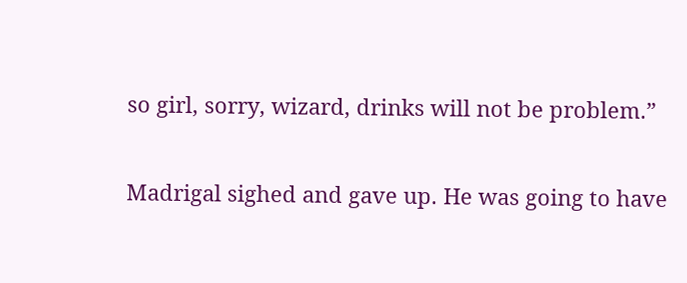so girl, sorry, wizard, drinks will not be problem.”

Madrigal sighed and gave up. He was going to have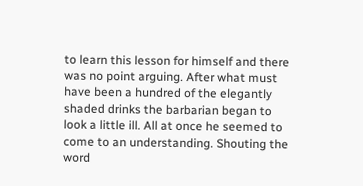to learn this lesson for himself and there was no point arguing. After what must have been a hundred of the elegantly shaded drinks the barbarian began to look a little ill. All at once he seemed to come to an understanding. Shouting the word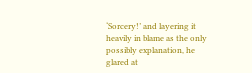‘Sorcery!’ and layering it heavily in blame as the only possibly explanation, he glared at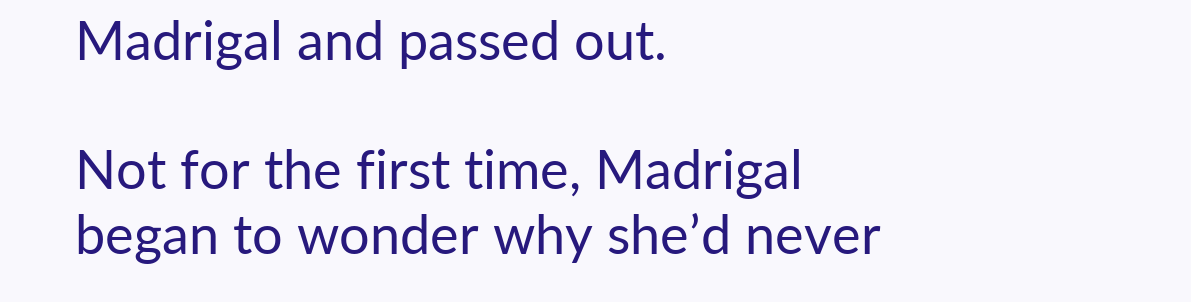Madrigal and passed out.

Not for the first time, Madrigal began to wonder why she’d never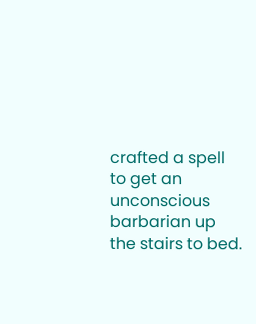crafted a spell to get an unconscious barbarian up the stairs to bed.